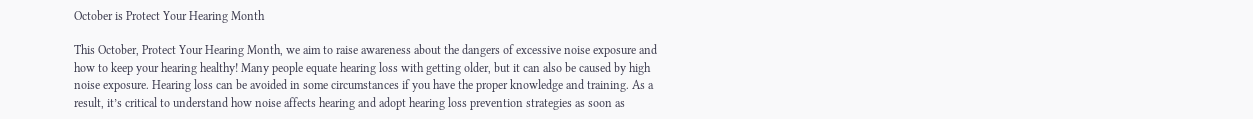October is Protect Your Hearing Month

This October, Protect Your Hearing Month, we aim to raise awareness about the dangers of excessive noise exposure and how to keep your hearing healthy! Many people equate hearing loss with getting older, but it can also be caused by high noise exposure. Hearing loss can be avoided in some circumstances if you have the proper knowledge and training. As a result, it’s critical to understand how noise affects hearing and adopt hearing loss prevention strategies as soon as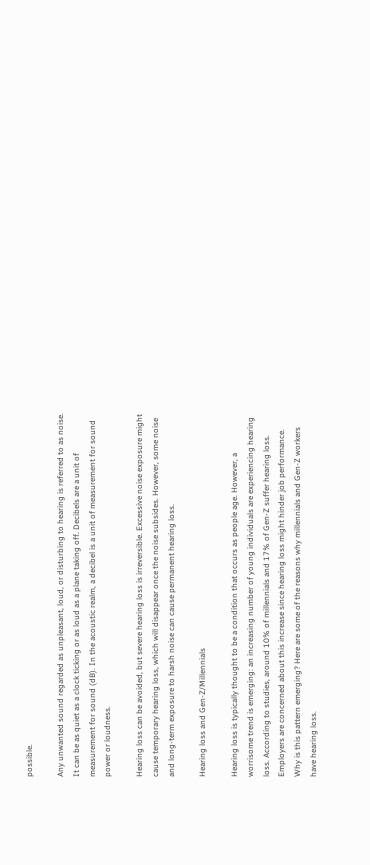possible.

Any unwanted sound regarded as unpleasant, loud, or disturbing to hearing is referred to as noise. It can be as quiet as a clock ticking or as loud as a plane taking off. Decibels are a unit of measurement for sound (dB). In the acoustic realm, a decibel is a unit of measurement for sound power or loudness.

Hearing loss can be avoided, but severe hearing loss is irreversible. Excessive noise exposure might cause temporary hearing loss, which will disappear once the noise subsides. However, some noise and long-term exposure to harsh noise can cause permanent hearing loss.

Hearing loss and Gen-Z/Millennials

Hearing loss is typically thought to be a condition that occurs as people age. However, a worrisome trend is emerging: an increasing number of young individuals are experiencing hearing loss. According to studies, around 10% of millennials and 17% of Gen-Z suffer hearing loss. Employers are concerned about this increase since hearing loss might hinder job performance. Why is this pattern emerging? Here are some of the reasons why millennials and Gen-Z workers have hearing loss.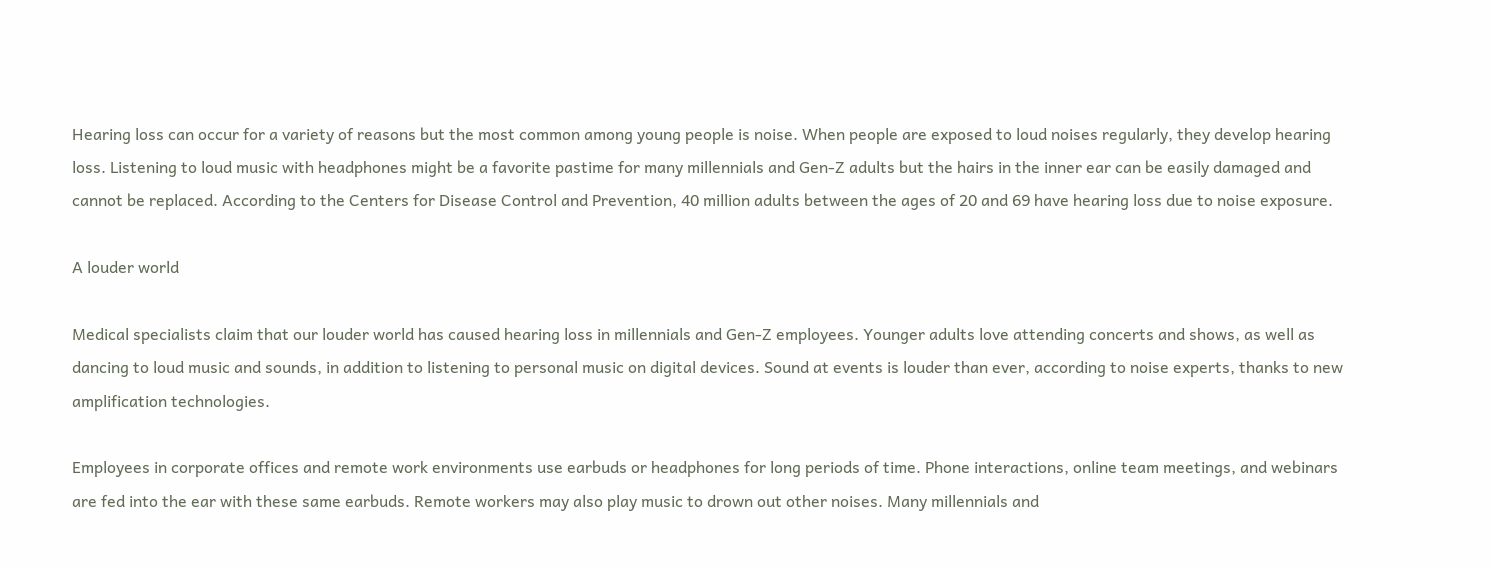Hearing loss can occur for a variety of reasons but the most common among young people is noise. When people are exposed to loud noises regularly, they develop hearing loss. Listening to loud music with headphones might be a favorite pastime for many millennials and Gen-Z adults but the hairs in the inner ear can be easily damaged and cannot be replaced. According to the Centers for Disease Control and Prevention, 40 million adults between the ages of 20 and 69 have hearing loss due to noise exposure.

A louder world

Medical specialists claim that our louder world has caused hearing loss in millennials and Gen-Z employees. Younger adults love attending concerts and shows, as well as dancing to loud music and sounds, in addition to listening to personal music on digital devices. Sound at events is louder than ever, according to noise experts, thanks to new amplification technologies.

Employees in corporate offices and remote work environments use earbuds or headphones for long periods of time. Phone interactions, online team meetings, and webinars are fed into the ear with these same earbuds. Remote workers may also play music to drown out other noises. Many millennials and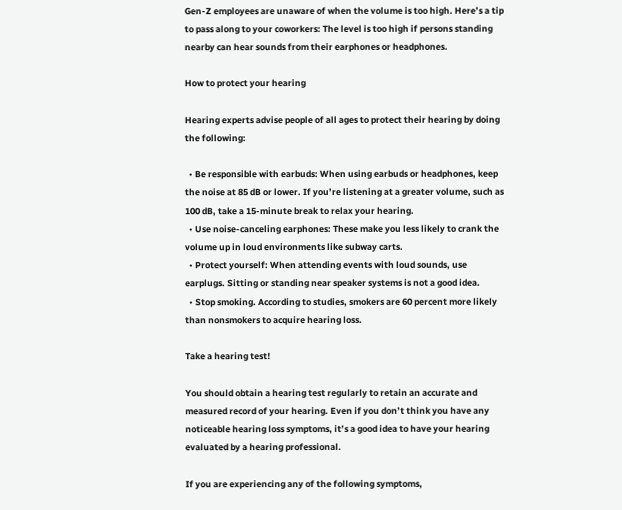Gen-Z employees are unaware of when the volume is too high. Here’s a tip to pass along to your coworkers: The level is too high if persons standing nearby can hear sounds from their earphones or headphones.

How to protect your hearing

Hearing experts advise people of all ages to protect their hearing by doing the following:

  • Be responsible with earbuds: When using earbuds or headphones, keep the noise at 85 dB or lower. If you’re listening at a greater volume, such as 100 dB, take a 15-minute break to relax your hearing.
  • Use noise-canceling earphones: These make you less likely to crank the volume up in loud environments like subway carts.
  • Protect yourself: When attending events with loud sounds, use earplugs. Sitting or standing near speaker systems is not a good idea.
  • Stop smoking. According to studies, smokers are 60 percent more likely than nonsmokers to acquire hearing loss.

Take a hearing test!

You should obtain a hearing test regularly to retain an accurate and measured record of your hearing. Even if you don’t think you have any noticeable hearing loss symptoms, it’s a good idea to have your hearing evaluated by a hearing professional.

If you are experiencing any of the following symptoms,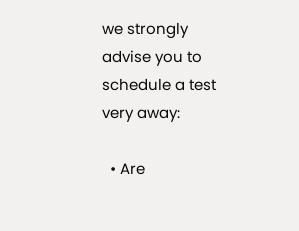we strongly advise you to schedule a test very away:

  • Are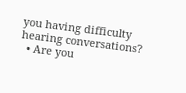you having difficulty hearing conversations?
  • Are you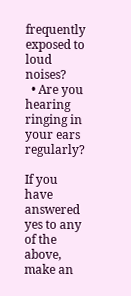frequently exposed to loud noises?
  • Are you hearing ringing in your ears regularly?

If you have answered yes to any of the above, make an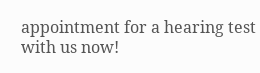appointment for a hearing test with us now!